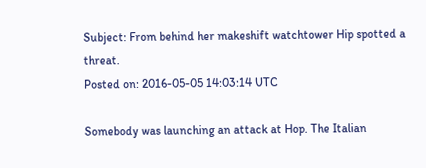Subject: From behind her makeshift watchtower Hip spotted a threat.
Posted on: 2016-05-05 14:03:14 UTC

Somebody was launching an attack at Hop. The Italian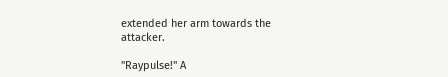extended her arm towards the attacker.

"Raypulse!" A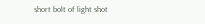short bolt of light shot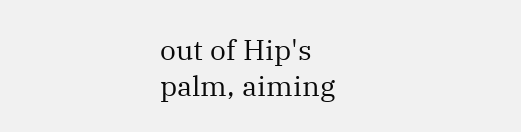out of Hip's palm, aiming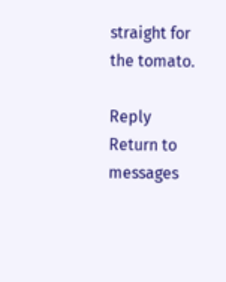straight for the tomato.

Reply Return to messages